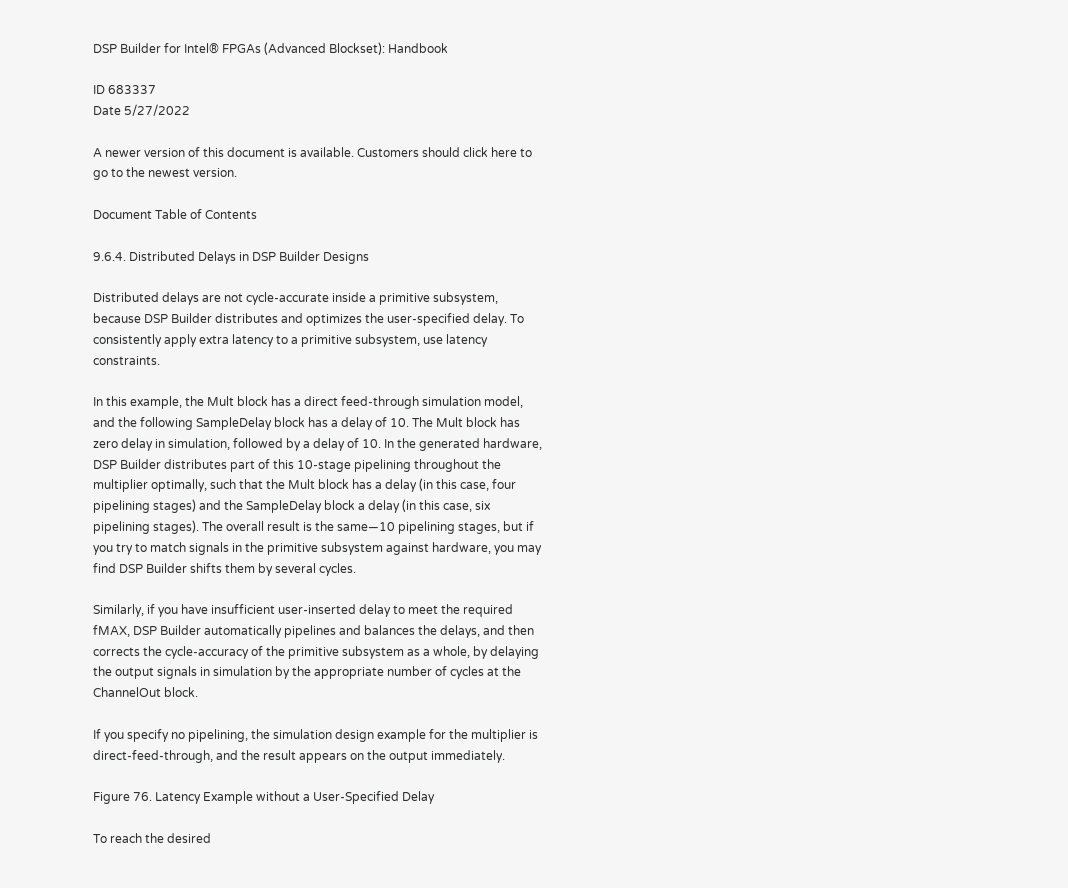DSP Builder for Intel® FPGAs (Advanced Blockset): Handbook

ID 683337
Date 5/27/2022

A newer version of this document is available. Customers should click here to go to the newest version.

Document Table of Contents

9.6.4. Distributed Delays in DSP Builder Designs

Distributed delays are not cycle-accurate inside a primitive subsystem, because DSP Builder distributes and optimizes the user-specified delay. To consistently apply extra latency to a primitive subsystem, use latency constraints.

In this example, the Mult block has a direct feed-through simulation model, and the following SampleDelay block has a delay of 10. The Mult block has zero delay in simulation, followed by a delay of 10. In the generated hardware, DSP Builder distributes part of this 10-stage pipelining throughout the multiplier optimally, such that the Mult block has a delay (in this case, four pipelining stages) and the SampleDelay block a delay (in this case, six pipelining stages). The overall result is the same—10 pipelining stages, but if you try to match signals in the primitive subsystem against hardware, you may find DSP Builder shifts them by several cycles.

Similarly, if you have insufficient user-inserted delay to meet the required fMAX, DSP Builder automatically pipelines and balances the delays, and then corrects the cycle-accuracy of the primitive subsystem as a whole, by delaying the output signals in simulation by the appropriate number of cycles at the ChannelOut block.

If you specify no pipelining, the simulation design example for the multiplier is direct-feed-through, and the result appears on the output immediately.

Figure 76. Latency Example without a User-Specified Delay

To reach the desired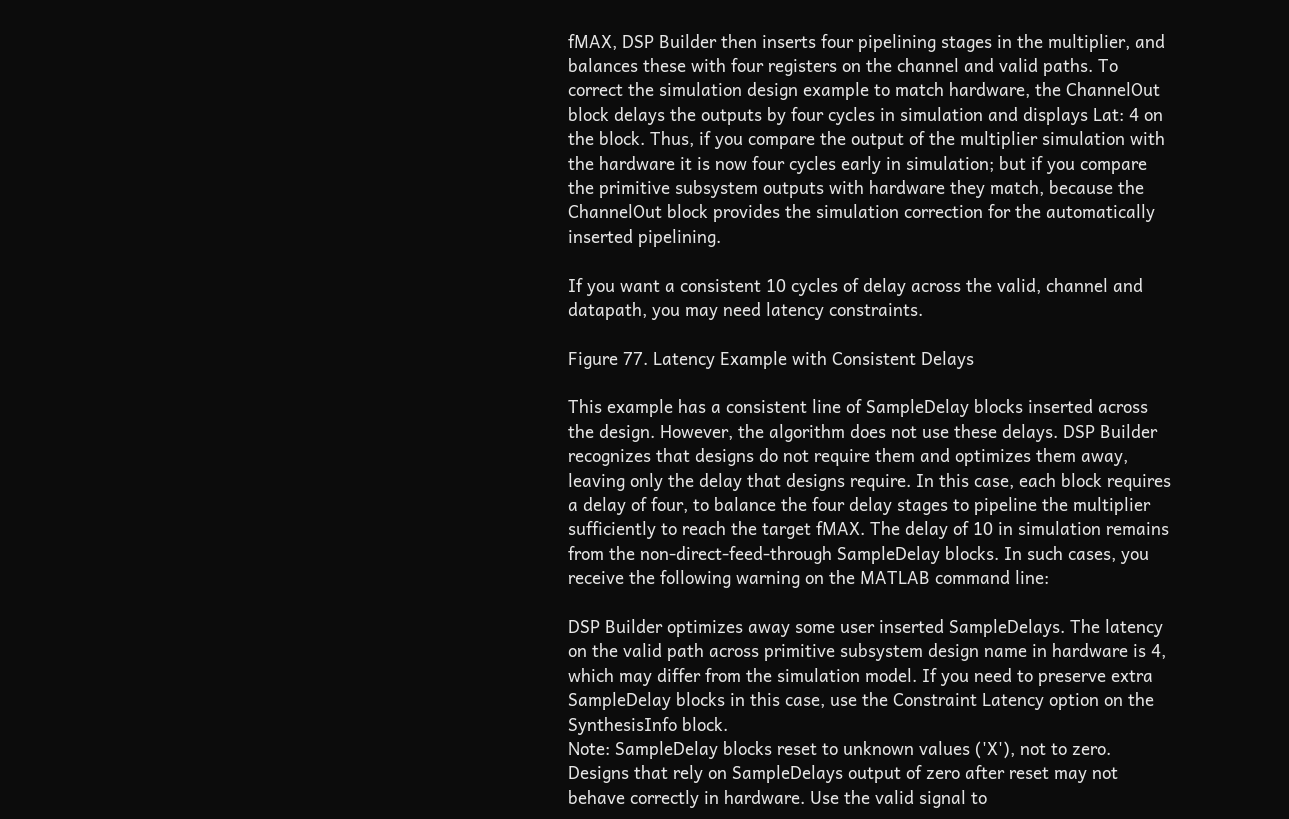fMAX, DSP Builder then inserts four pipelining stages in the multiplier, and balances these with four registers on the channel and valid paths. To correct the simulation design example to match hardware, the ChannelOut block delays the outputs by four cycles in simulation and displays Lat: 4 on the block. Thus, if you compare the output of the multiplier simulation with the hardware it is now four cycles early in simulation; but if you compare the primitive subsystem outputs with hardware they match, because the ChannelOut block provides the simulation correction for the automatically inserted pipelining.

If you want a consistent 10 cycles of delay across the valid, channel and datapath, you may need latency constraints.

Figure 77. Latency Example with Consistent Delays

This example has a consistent line of SampleDelay blocks inserted across the design. However, the algorithm does not use these delays. DSP Builder recognizes that designs do not require them and optimizes them away, leaving only the delay that designs require. In this case, each block requires a delay of four, to balance the four delay stages to pipeline the multiplier sufficiently to reach the target fMAX. The delay of 10 in simulation remains from the non-direct-feed-through SampleDelay blocks. In such cases, you receive the following warning on the MATLAB command line:

DSP Builder optimizes away some user inserted SampleDelays. The latency on the valid path across primitive subsystem design name in hardware is 4, which may differ from the simulation model. If you need to preserve extra SampleDelay blocks in this case, use the Constraint Latency option on the SynthesisInfo block.
Note: SampleDelay blocks reset to unknown values ('X'), not to zero. Designs that rely on SampleDelays output of zero after reset may not behave correctly in hardware. Use the valid signal to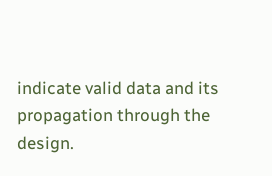indicate valid data and its propagation through the design.